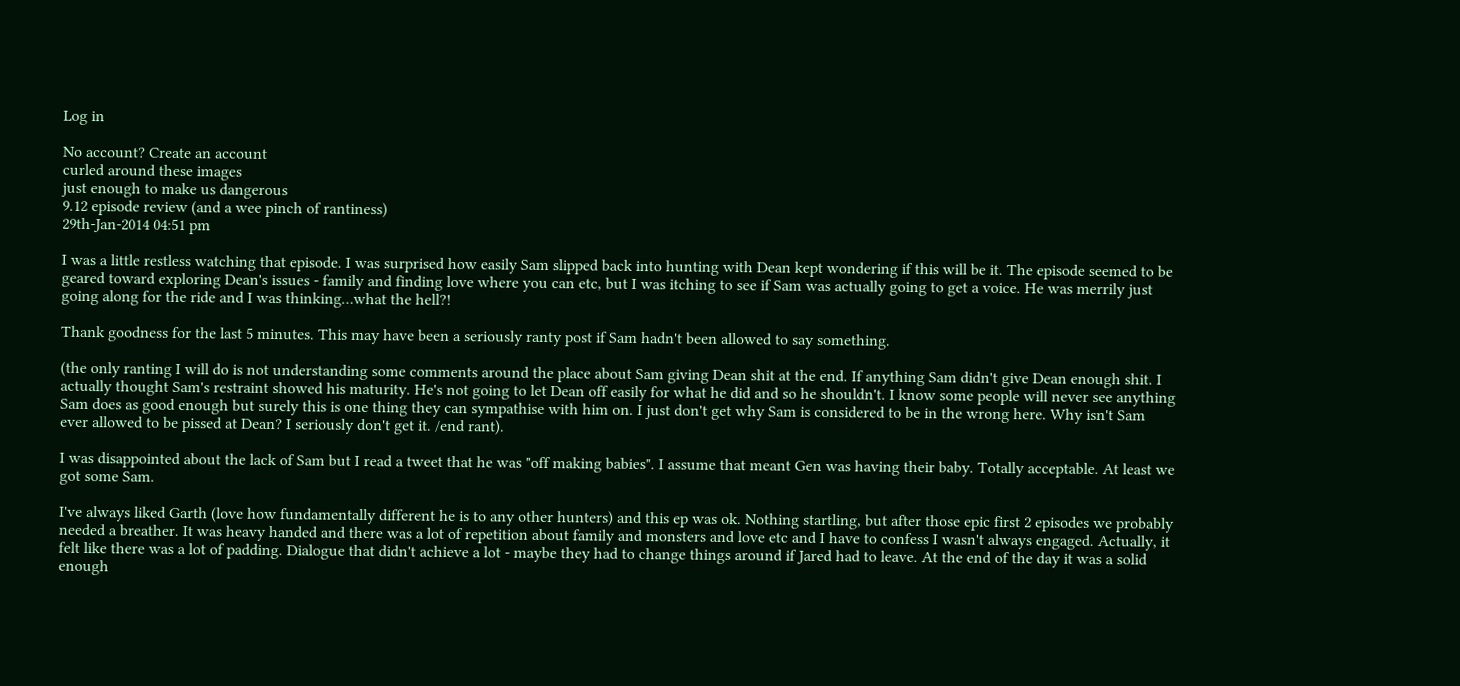Log in

No account? Create an account
curled around these images
just enough to make us dangerous
9.12 episode review (and a wee pinch of rantiness)
29th-Jan-2014 04:51 pm

I was a little restless watching that episode. I was surprised how easily Sam slipped back into hunting with Dean kept wondering if this will be it. The episode seemed to be geared toward exploring Dean's issues - family and finding love where you can etc, but I was itching to see if Sam was actually going to get a voice. He was merrily just going along for the ride and I was thinking…what the hell?!

Thank goodness for the last 5 minutes. This may have been a seriously ranty post if Sam hadn't been allowed to say something.

(the only ranting I will do is not understanding some comments around the place about Sam giving Dean shit at the end. If anything Sam didn't give Dean enough shit. I actually thought Sam's restraint showed his maturity. He's not going to let Dean off easily for what he did and so he shouldn't. I know some people will never see anything Sam does as good enough but surely this is one thing they can sympathise with him on. I just don't get why Sam is considered to be in the wrong here. Why isn't Sam ever allowed to be pissed at Dean? I seriously don't get it. /end rant).

I was disappointed about the lack of Sam but I read a tweet that he was "off making babies". I assume that meant Gen was having their baby. Totally acceptable. At least we got some Sam.

I've always liked Garth (love how fundamentally different he is to any other hunters) and this ep was ok. Nothing startling, but after those epic first 2 episodes we probably needed a breather. It was heavy handed and there was a lot of repetition about family and monsters and love etc and I have to confess I wasn't always engaged. Actually, it felt like there was a lot of padding. Dialogue that didn't achieve a lot - maybe they had to change things around if Jared had to leave. At the end of the day it was a solid enough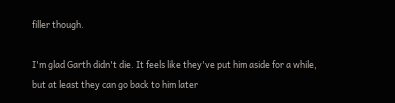filler though.

I'm glad Garth didn't die. It feels like they've put him aside for a while, but at least they can go back to him later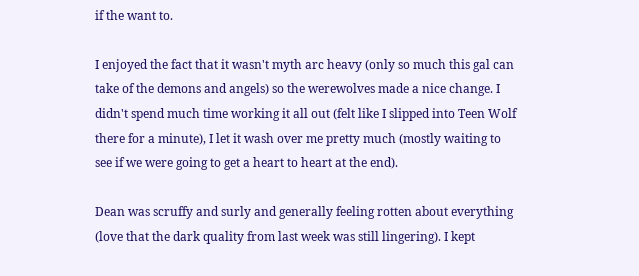if the want to.

I enjoyed the fact that it wasn't myth arc heavy (only so much this gal can take of the demons and angels) so the werewolves made a nice change. I didn't spend much time working it all out (felt like I slipped into Teen Wolf there for a minute), I let it wash over me pretty much (mostly waiting to see if we were going to get a heart to heart at the end).

Dean was scruffy and surly and generally feeling rotten about everything (love that the dark quality from last week was still lingering). I kept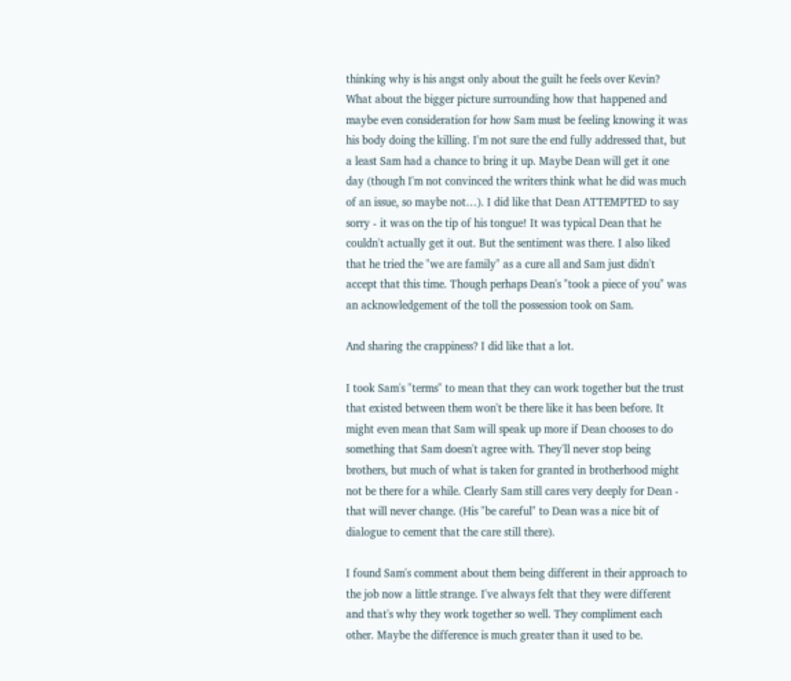thinking why is his angst only about the guilt he feels over Kevin? What about the bigger picture surrounding how that happened and maybe even consideration for how Sam must be feeling knowing it was his body doing the killing. I'm not sure the end fully addressed that, but a least Sam had a chance to bring it up. Maybe Dean will get it one day (though I'm not convinced the writers think what he did was much of an issue, so maybe not…). I did like that Dean ATTEMPTED to say sorry - it was on the tip of his tongue! It was typical Dean that he couldn't actually get it out. But the sentiment was there. I also liked that he tried the "we are family" as a cure all and Sam just didn't accept that this time. Though perhaps Dean's "took a piece of you" was an acknowledgement of the toll the possession took on Sam.

And sharing the crappiness? I did like that a lot.

I took Sam's "terms" to mean that they can work together but the trust that existed between them won't be there like it has been before. It might even mean that Sam will speak up more if Dean chooses to do something that Sam doesn't agree with. They'll never stop being brothers, but much of what is taken for granted in brotherhood might not be there for a while. Clearly Sam still cares very deeply for Dean - that will never change. (His "be careful" to Dean was a nice bit of dialogue to cement that the care still there).

I found Sam's comment about them being different in their approach to the job now a little strange. I've always felt that they were different and that's why they work together so well. They compliment each other. Maybe the difference is much greater than it used to be.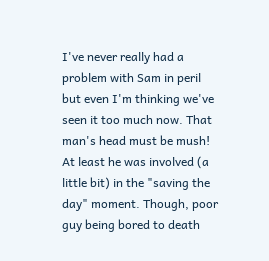I've never really had a problem with Sam in peril but even I'm thinking we've seen it too much now. That man's head must be mush! At least he was involved (a little bit) in the "saving the day" moment. Though, poor guy being bored to death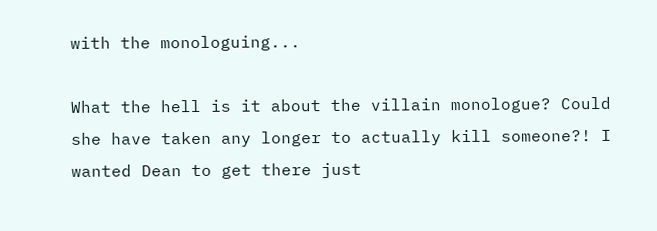with the monologuing...

What the hell is it about the villain monologue? Could she have taken any longer to actually kill someone?! I wanted Dean to get there just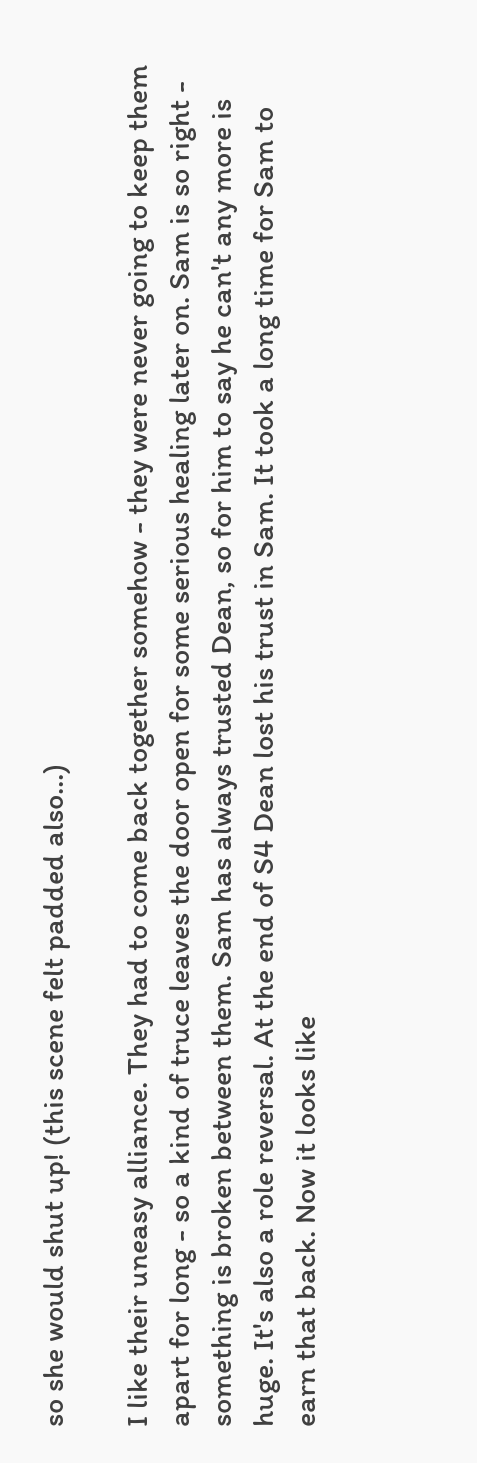so she would shut up! (this scene felt padded also…)

I like their uneasy alliance. They had to come back together somehow - they were never going to keep them apart for long - so a kind of truce leaves the door open for some serious healing later on. Sam is so right - something is broken between them. Sam has always trusted Dean, so for him to say he can't any more is huge. It's also a role reversal. At the end of S4 Dean lost his trust in Sam. It took a long time for Sam to earn that back. Now it looks like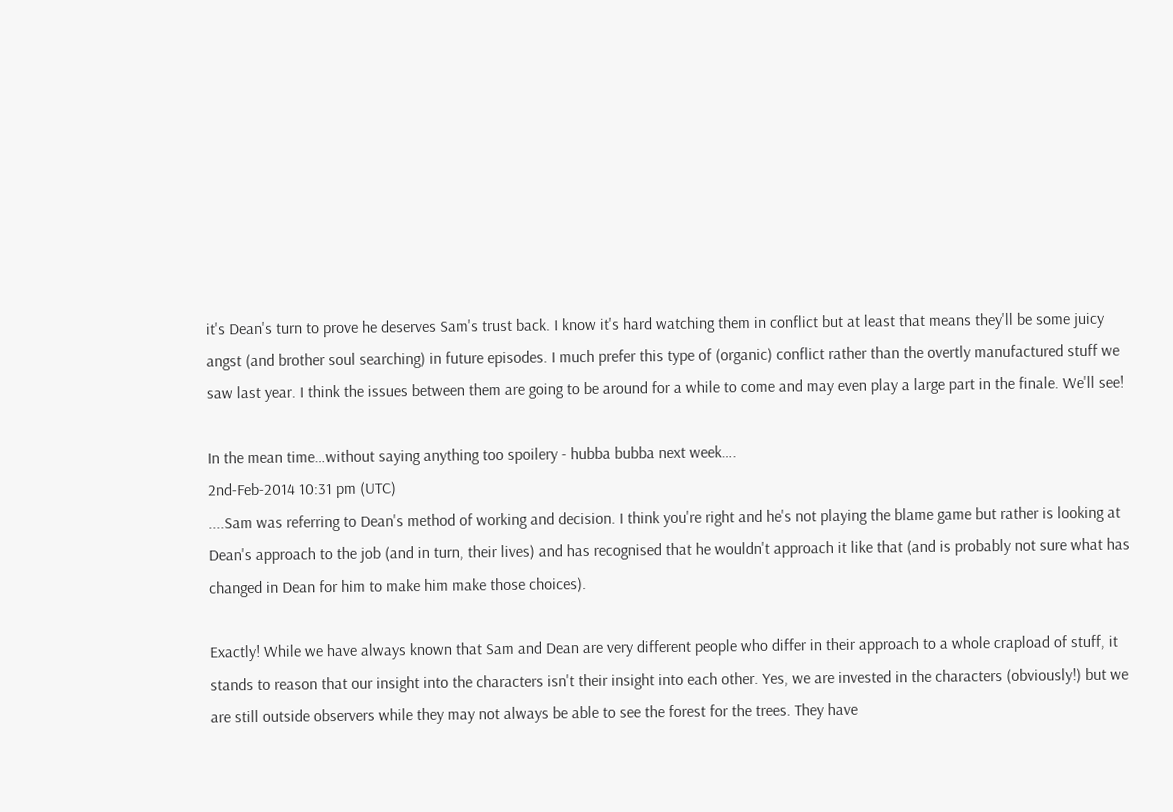it's Dean's turn to prove he deserves Sam's trust back. I know it's hard watching them in conflict but at least that means they'll be some juicy angst (and brother soul searching) in future episodes. I much prefer this type of (organic) conflict rather than the overtly manufactured stuff we saw last year. I think the issues between them are going to be around for a while to come and may even play a large part in the finale. We'll see!

In the mean time…without saying anything too spoilery - hubba bubba next week….
2nd-Feb-2014 10:31 pm (UTC)
....Sam was referring to Dean's method of working and decision. I think you're right and he's not playing the blame game but rather is looking at Dean's approach to the job (and in turn, their lives) and has recognised that he wouldn't approach it like that (and is probably not sure what has changed in Dean for him to make him make those choices).

Exactly! While we have always known that Sam and Dean are very different people who differ in their approach to a whole crapload of stuff, it stands to reason that our insight into the characters isn't their insight into each other. Yes, we are invested in the characters (obviously!) but we are still outside observers while they may not always be able to see the forest for the trees. They have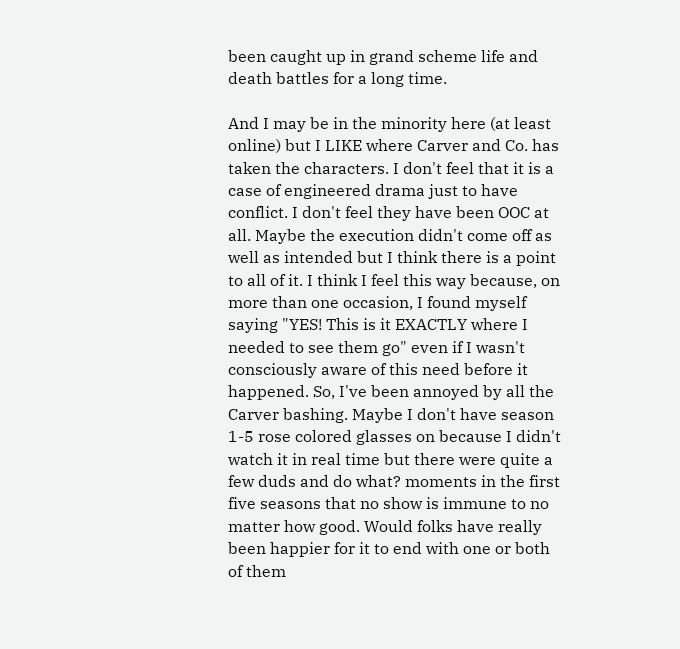been caught up in grand scheme life and death battles for a long time.

And I may be in the minority here (at least online) but I LIKE where Carver and Co. has taken the characters. I don't feel that it is a case of engineered drama just to have conflict. I don't feel they have been OOC at all. Maybe the execution didn't come off as well as intended but I think there is a point to all of it. I think I feel this way because, on more than one occasion, I found myself saying "YES! This is it EXACTLY where I needed to see them go" even if I wasn't consciously aware of this need before it happened. So, I've been annoyed by all the Carver bashing. Maybe I don't have season 1-5 rose colored glasses on because I didn't watch it in real time but there were quite a few duds and do what? moments in the first five seasons that no show is immune to no matter how good. Would folks have really been happier for it to end with one or both of them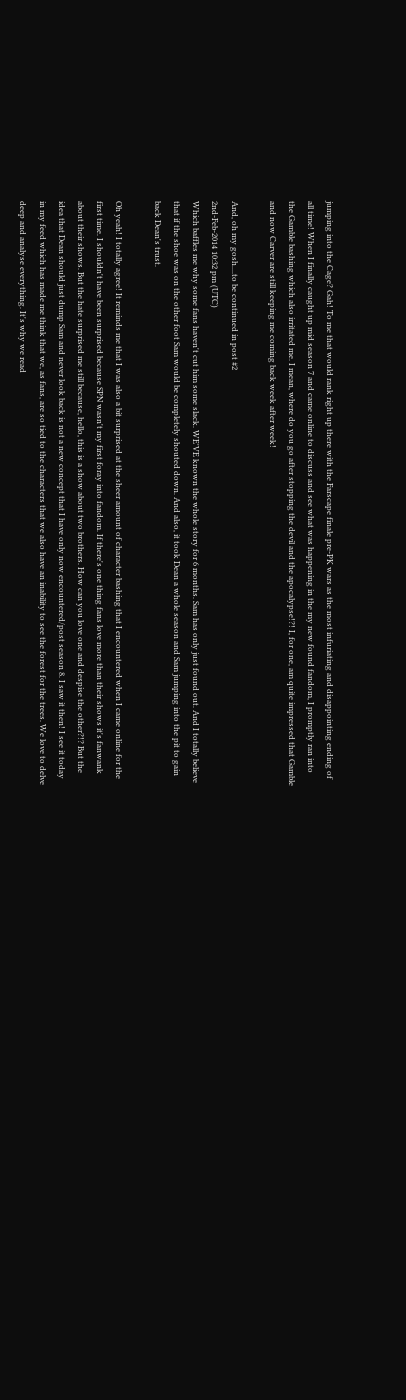jumping into the Cage? Gah! To me that would rank right up there with the Farscape finale pre-PK wars as the most infuriating and disappointing ending of all time! When I finally caught up mid season 7 and came online to discuss and see what was happening in the my new found fandom, I promptly ran into the Gamble bashing which also irritated me. I mean, where do you go after stopping the devil and the apocalypse!?! I, for one, am quite impressed that Gamble and now Carver are still keeping me coming back week after week!

And, oh my gosh....to be continued in post #2
2nd-Feb-2014 10:32 pm (UTC)
Which baffles me why some fans haven't cut him some slack. WE'VE known the whole story for 6 months. Sam has only just found out. And I totally believe that if the shoe was on the other foot Sam would be completely shouted down. And also, it took Dean a whole season and Sam jumping into the pit to gain back Dean's trust.

Oh yeah! I totally agree! It reminds me that I was also a bit surprised at the sheer amount of character bashing that I encountered when I came online for the first time. I shouldn't have been surprised because SPN wasn't my first foray into fandom. If there's one thing fans love more than their shows it's fanwank about their shows. But the hate surprised me still because, hello, this is a show about two brothers. How can you love one and despise the other?!? But the idea that Dean should just dump Sam and never look back is not a new concept that I have only now encountered/post season 8. I saw it then! I see it today in my feed which has made me think that we, as fans, are so tied to the characters that we also have an inability to see the forest for the trees. We love to delve deep and analyse everything. It's why we read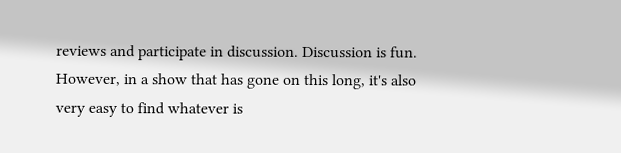reviews and participate in discussion. Discussion is fun. However, in a show that has gone on this long, it's also very easy to find whatever is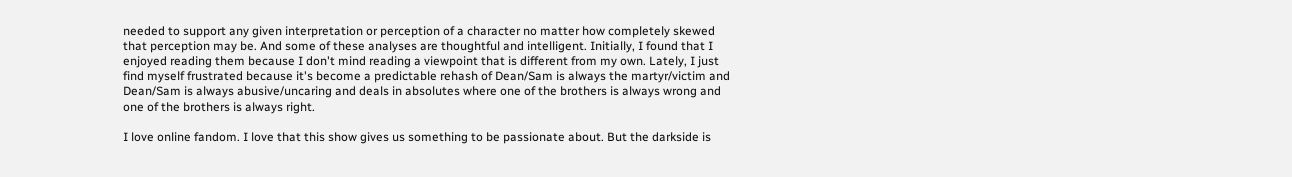needed to support any given interpretation or perception of a character no matter how completely skewed that perception may be. And some of these analyses are thoughtful and intelligent. Initially, I found that I enjoyed reading them because I don't mind reading a viewpoint that is different from my own. Lately, I just find myself frustrated because it's become a predictable rehash of Dean/Sam is always the martyr/victim and Dean/Sam is always abusive/uncaring and deals in absolutes where one of the brothers is always wrong and one of the brothers is always right.

I love online fandom. I love that this show gives us something to be passionate about. But the darkside is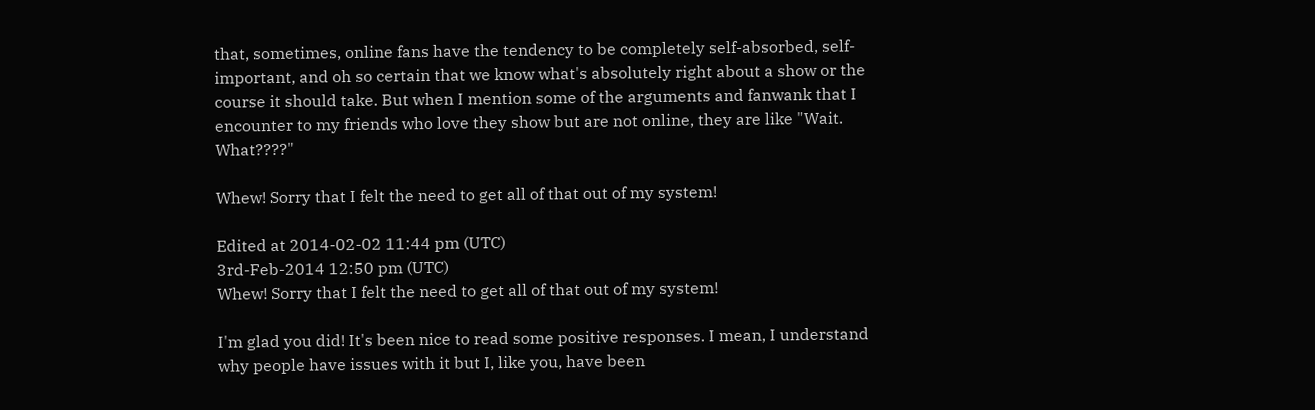that, sometimes, online fans have the tendency to be completely self-absorbed, self-important, and oh so certain that we know what's absolutely right about a show or the course it should take. But when I mention some of the arguments and fanwank that I encounter to my friends who love they show but are not online, they are like "Wait. What????"

Whew! Sorry that I felt the need to get all of that out of my system!

Edited at 2014-02-02 11:44 pm (UTC)
3rd-Feb-2014 12:50 pm (UTC)
Whew! Sorry that I felt the need to get all of that out of my system!

I'm glad you did! It's been nice to read some positive responses. I mean, I understand why people have issues with it but I, like you, have been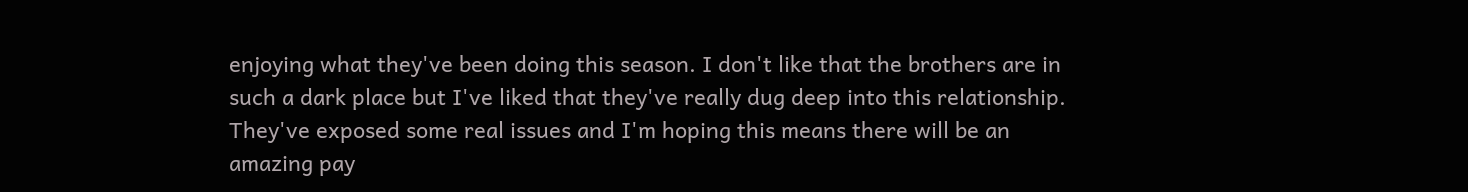enjoying what they've been doing this season. I don't like that the brothers are in such a dark place but I've liked that they've really dug deep into this relationship. They've exposed some real issues and I'm hoping this means there will be an amazing pay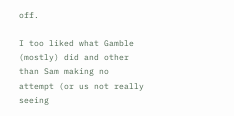off.

I too liked what Gamble (mostly) did and other than Sam making no attempt (or us not really seeing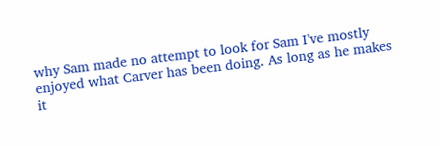why Sam made no attempt to look for Sam I've mostly enjoyed what Carver has been doing. As long as he makes it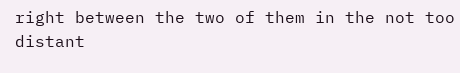right between the two of them in the not too distant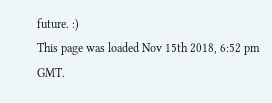future. :)
This page was loaded Nov 15th 2018, 6:52 pm GMT.